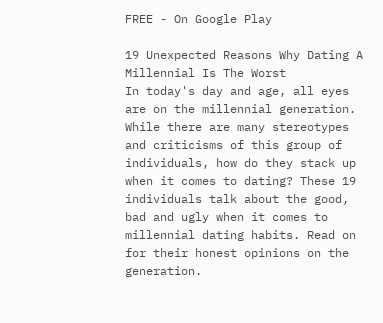FREE - On Google Play

19 Unexpected Reasons Why Dating A Millennial Is The Worst
In today's day and age, all eyes are on the millennial generation. While there are many stereotypes and criticisms of this group of individuals, how do they stack up when it comes to dating? These 19 individuals talk about the good, bad and ugly when it comes to millennial dating habits. Read on for their honest opinions on the generation.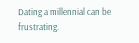Dating a millennial can be frustrating.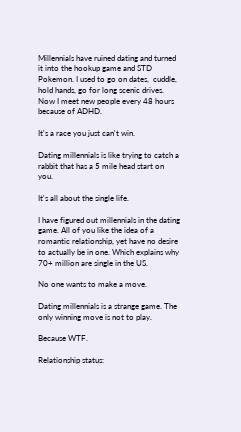Millennials have ruined dating and turned it into the hookup game and STD Pokemon. I used to go on dates,  cuddle, hold hands, go for long scenic drives. Now I meet new people every 48 hours because of ADHD.

It's a race you just can't win.

Dating millennials is like trying to catch a rabbit that has a 5 mile head start on you.

It's all about the single life.

I have figured out millennials in the dating game. All of you like the idea of a romantic relationship, yet have no desire to actually be in one. Which explains why 70+ million are single in the US.

No one wants to make a move.

Dating millennials is a strange game. The only winning move is not to play.

Because WTF.

Relationship status: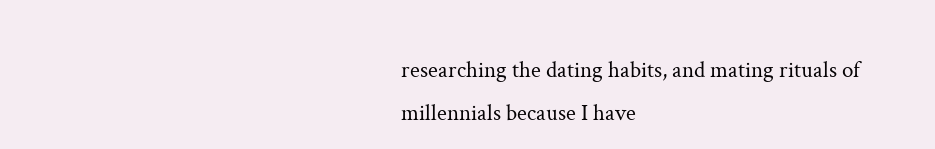researching the dating habits, and mating rituals of millennials because I have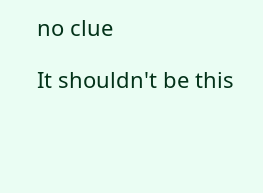no clue

It shouldn't be this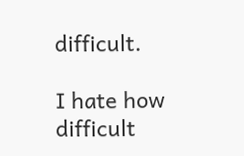difficult.

I hate how difficult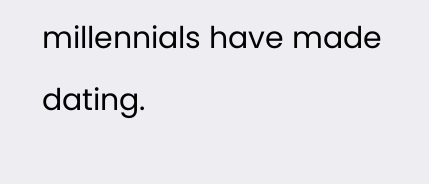millennials have made dating.